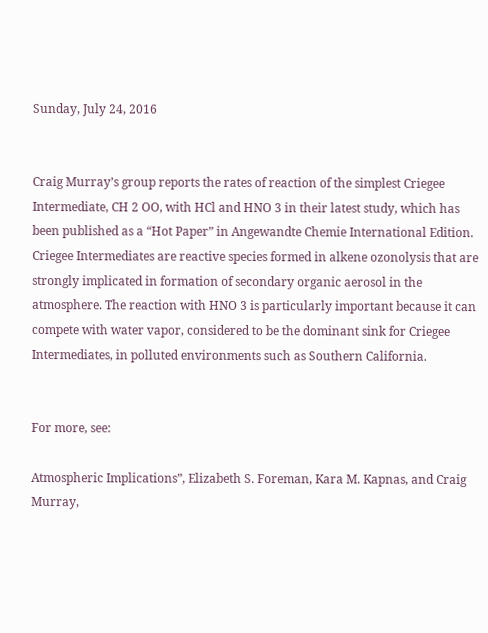Sunday, July 24, 2016


Craig Murray’s group reports the rates of reaction of the simplest Criegee Intermediate, CH 2 OO, with HCl and HNO 3 in their latest study, which has been published as a “Hot Paper” in Angewandte Chemie International Edition. Criegee Intermediates are reactive species formed in alkene ozonolysis that are strongly implicated in formation of secondary organic aerosol in the atmosphere. The reaction with HNO 3 is particularly important because it can compete with water vapor, considered to be the dominant sink for Criegee Intermediates, in polluted environments such as Southern California.


For more, see:

Atmospheric Implications”, Elizabeth S. Foreman, Kara M. Kapnas, and Craig Murray,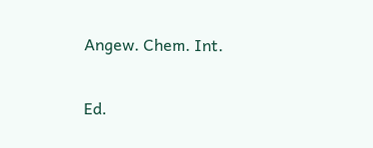Angew. Chem. Int.

Ed.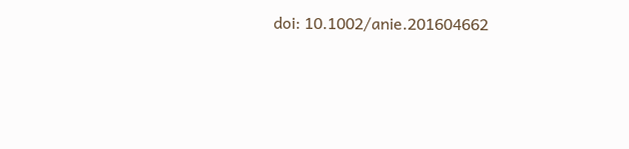doi: 10.1002/anie.201604662